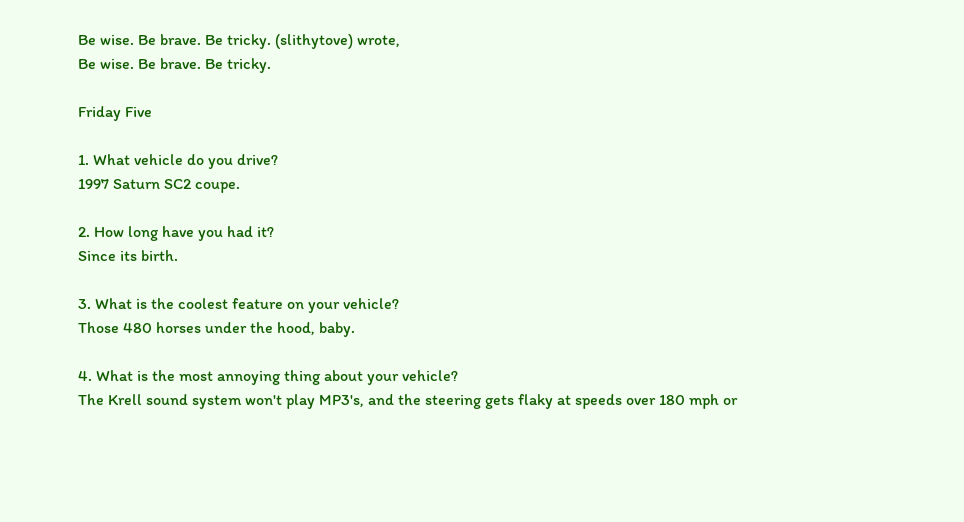Be wise. Be brave. Be tricky. (slithytove) wrote,
Be wise. Be brave. Be tricky.

Friday Five

1. What vehicle do you drive?
1997 Saturn SC2 coupe.

2. How long have you had it?
Since its birth.

3. What is the coolest feature on your vehicle?
Those 480 horses under the hood, baby.

4. What is the most annoying thing about your vehicle?
The Krell sound system won't play MP3's, and the steering gets flaky at speeds over 180 mph or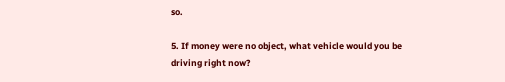so.

5. If money were no object, what vehicle would you be driving right now?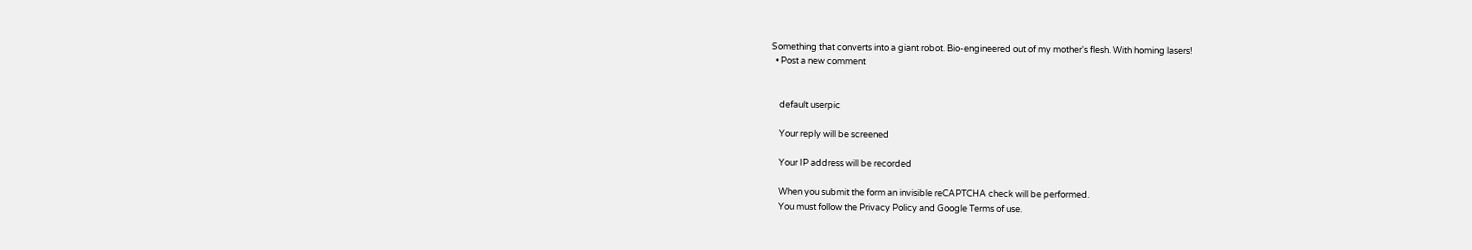Something that converts into a giant robot. Bio-engineered out of my mother's flesh. With homing lasers!
  • Post a new comment


    default userpic

    Your reply will be screened

    Your IP address will be recorded

    When you submit the form an invisible reCAPTCHA check will be performed.
    You must follow the Privacy Policy and Google Terms of use.